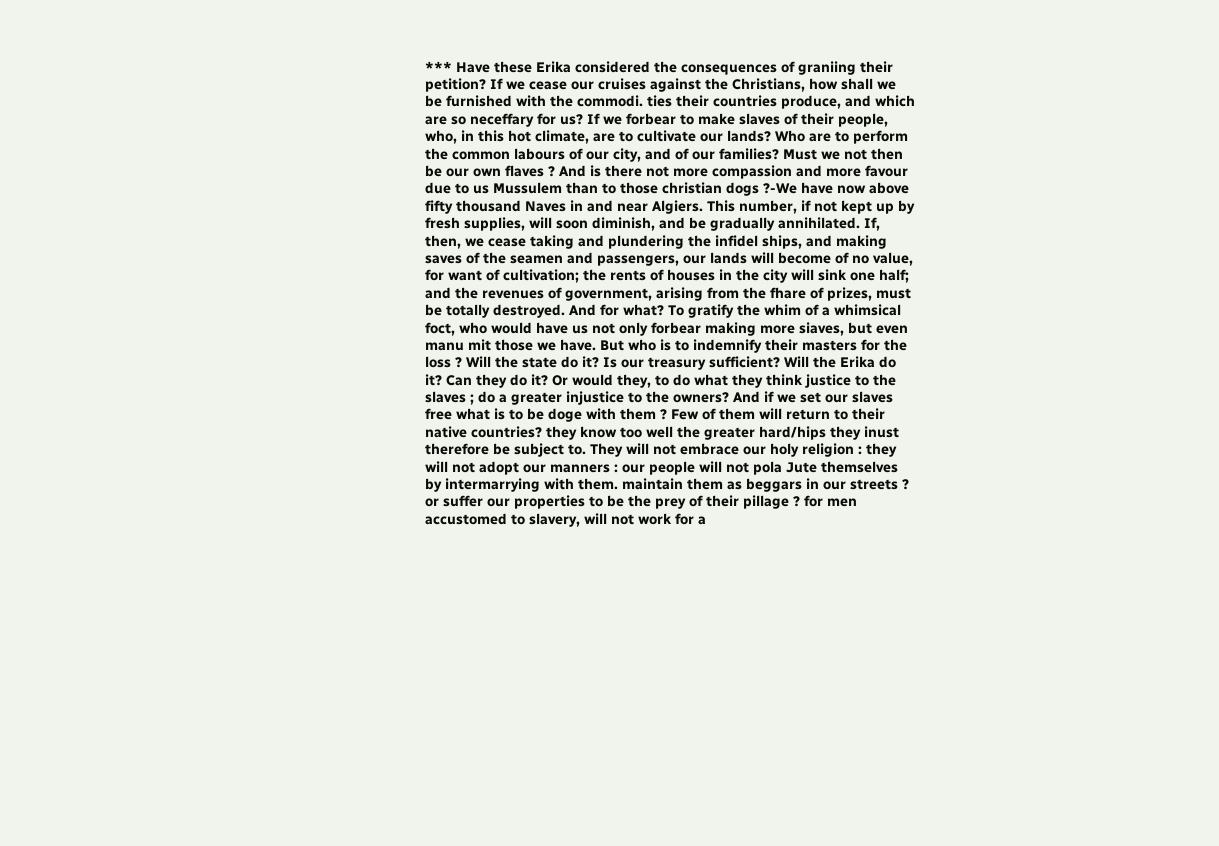*** Have these Erika considered the consequences of graniing their petition? If we cease our cruises against the Christians, how shall we be furnished with the commodi. ties their countries produce, and which are so neceffary for us? If we forbear to make slaves of their people, who, in this hot climate, are to cultivate our lands? Who are to perform the common labours of our city, and of our families? Must we not then be our own flaves ? And is there not more compassion and more favour due to us Mussulem than to those christian dogs ?-We have now above fifty thousand Naves in and near Algiers. This number, if not kept up by fresh supplies, will soon diminish, and be gradually annihilated. If, then, we cease taking and plundering the infidel ships, and making saves of the seamen and passengers, our lands will become of no value, for want of cultivation; the rents of houses in the city will sink one half; and the revenues of government, arising from the fhare of prizes, must be totally destroyed. And for what? To gratify the whim of a whimsical foct, who would have us not only forbear making more siaves, but even manu mit those we have. But who is to indemnify their masters for the loss ? Will the state do it? Is our treasury sufficient? Will the Erika do it? Can they do it? Or would they, to do what they think justice to the slaves ; do a greater injustice to the owners? And if we set our slaves free what is to be doge with them ? Few of them will return to their native countries? they know too well the greater hard/hips they inust therefore be subject to. They will not embrace our holy religion : they will not adopt our manners : our people will not pola Jute themselves by intermarrying with them. maintain them as beggars in our streets ? or suffer our properties to be the prey of their pillage ? for men accustomed to slavery, will not work for a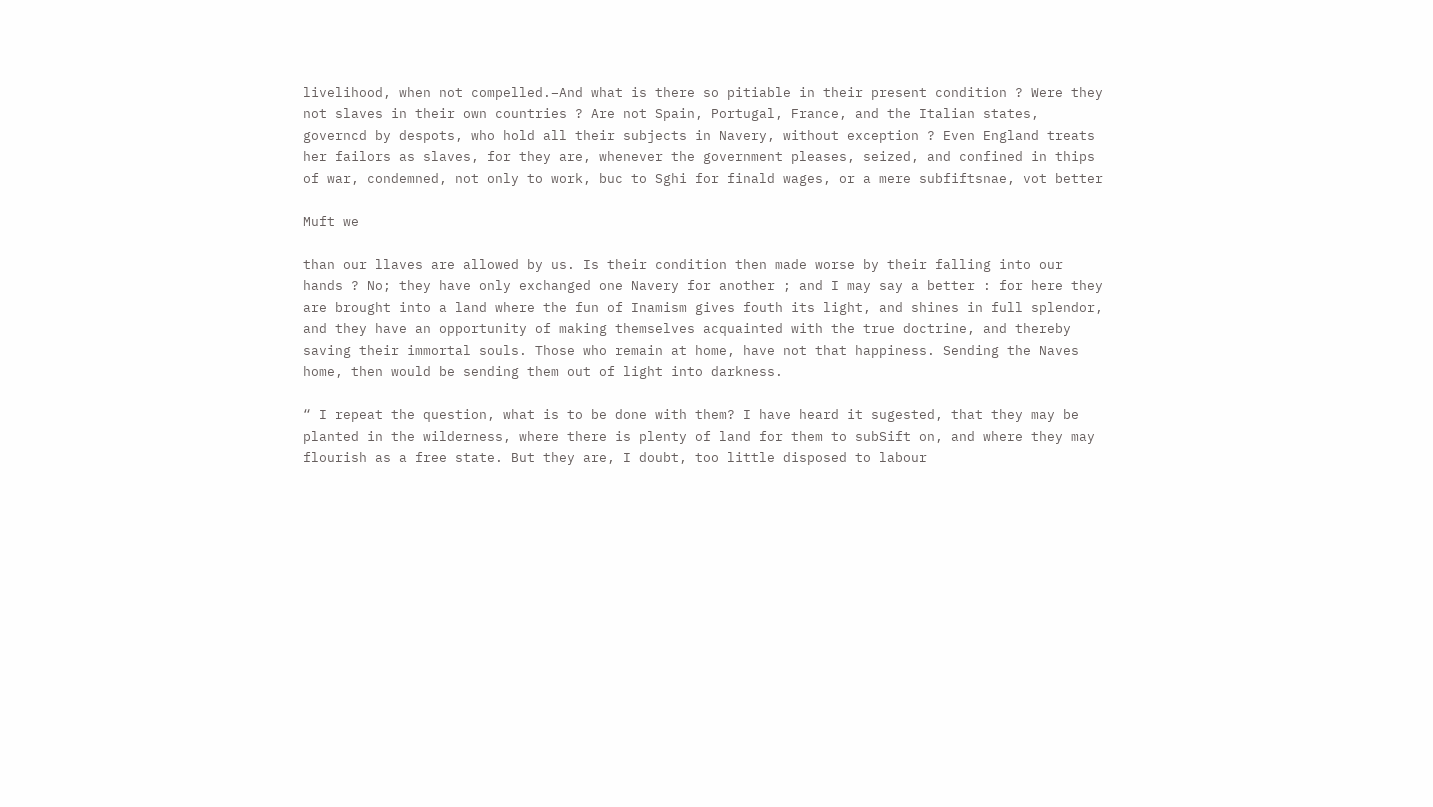livelihood, when not compelled.–And what is there so pitiable in their present condition ? Were they not slaves in their own countries ? Are not Spain, Portugal, France, and the Italian states, governcd by despots, who hold all their subjects in Navery, without exception ? Even England treats her failors as slaves, for they are, whenever the government pleases, seized, and confined in thips of war, condemned, not only to work, buc to Sghi for finald wages, or a mere subfiftsnae, vot better

Muft we

than our llaves are allowed by us. Is their condition then made worse by their falling into our hands ? No; they have only exchanged one Navery for another ; and I may say a better : for here they are brought into a land where the fun of Inamism gives fouth its light, and shines in full splendor, and they have an opportunity of making themselves acquainted with the true doctrine, and thereby saving their immortal souls. Those who remain at home, have not that happiness. Sending the Naves home, then would be sending them out of light into darkness.

“ I repeat the question, what is to be done with them? I have heard it sugested, that they may be planted in the wilderness, where there is plenty of land for them to subSift on, and where they may flourish as a free state. But they are, I doubt, too little disposed to labour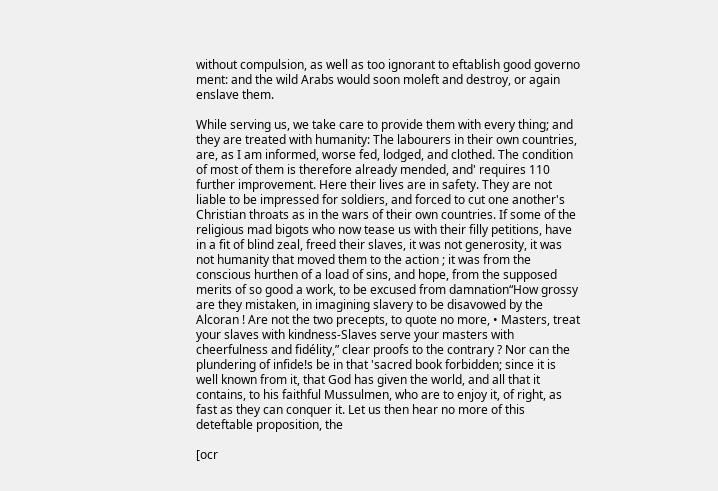without compulsion, as well as too ignorant to eftablish good governo ment: and the wild Arabs would soon moleft and destroy, or again enslave them.

While serving us, we take care to provide them with every thing; and they are treated with humanity: The labourers in their own countries, are, as I am informed, worse fed, lodged, and clothed. The condition of most of them is therefore already mended, and' requires 110 further improvement. Here their lives are in safety. They are not liable to be impressed for soldiers, and forced to cut one another's Christian throats as in the wars of their own countries. If some of the religious mad bigots who now tease us with their filly petitions, have in a fit of blind zeal, freed their slaves, it was not generosity, it was not humanity that moved them to the action ; it was from the conscious hurthen of a load of sins, and hope, from the supposed merits of so good a work, to be excused from damnation“How grossy are they mistaken, in imagining slavery to be disavowed by the Alcoran ! Are not the two precepts, to quote no more, • Masters, treat your slaves with kindness-Slaves serve your masters with cheerfulness and fidélity,” clear proofs to the contrary ? Nor can the plundering of infide!s be in that 'sacred book forbidden; since it is well known from it, that God has given the world, and all that it contains, to his faithful Mussulmen, who are to enjoy it, of right, as fast as they can conquer it. Let us then hear no more of this deteftable proposition, the

[ocr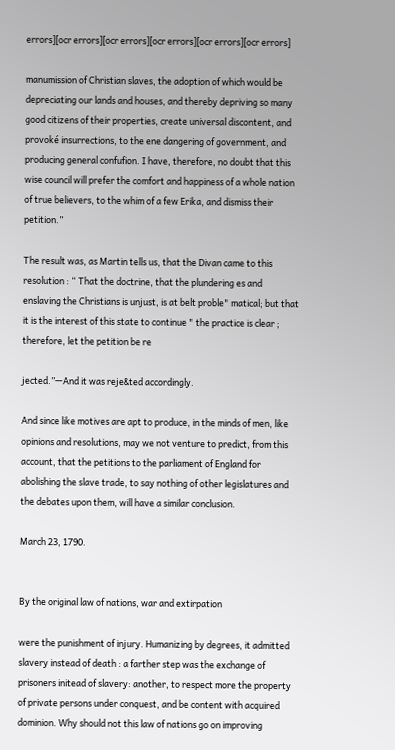errors][ocr errors][ocr errors][ocr errors][ocr errors][ocr errors]

manumission of Christian slaves, the adoption of which would be depreciating our lands and houses, and thereby depriving so many good citizens of their properties, create universal discontent, and provoké insurrections, to the ene dangering of government, and producing general confufion. I have, therefore, no doubt that this wise council will prefer the comfort and happiness of a whole nation of true believers, to the whim of a few Erika, and dismiss their petition.”

The result was, as Martin tells us, that the Divan came to this resolution : “ That the doctrine, that the plundering es and enslaving the Christians is unjust, is at belt proble" matical; but that it is the interest of this state to continue " the practice is clear ; therefore, let the petition be re

jected.”—And it was reje&ted accordingly.

And since like motives are apt to produce, in the minds of men, like opinions and resolutions, may we not venture to predict, from this account, that the petitions to the parliament of England for abolishing the slave trade, to say nothing of other legislatures and the debates upon them, will have a similar conclusion.

March 23, 1790.


By the original law of nations, war and extirpation

were the punishment of injury. Humanizing by degrees, it admitted slavery instead of death : a farther step was the exchange of prisoners initead of slavery: another, to respect more the property of private persons under conquest, and be content with acquired dominion. Why should not this law of nations go on improving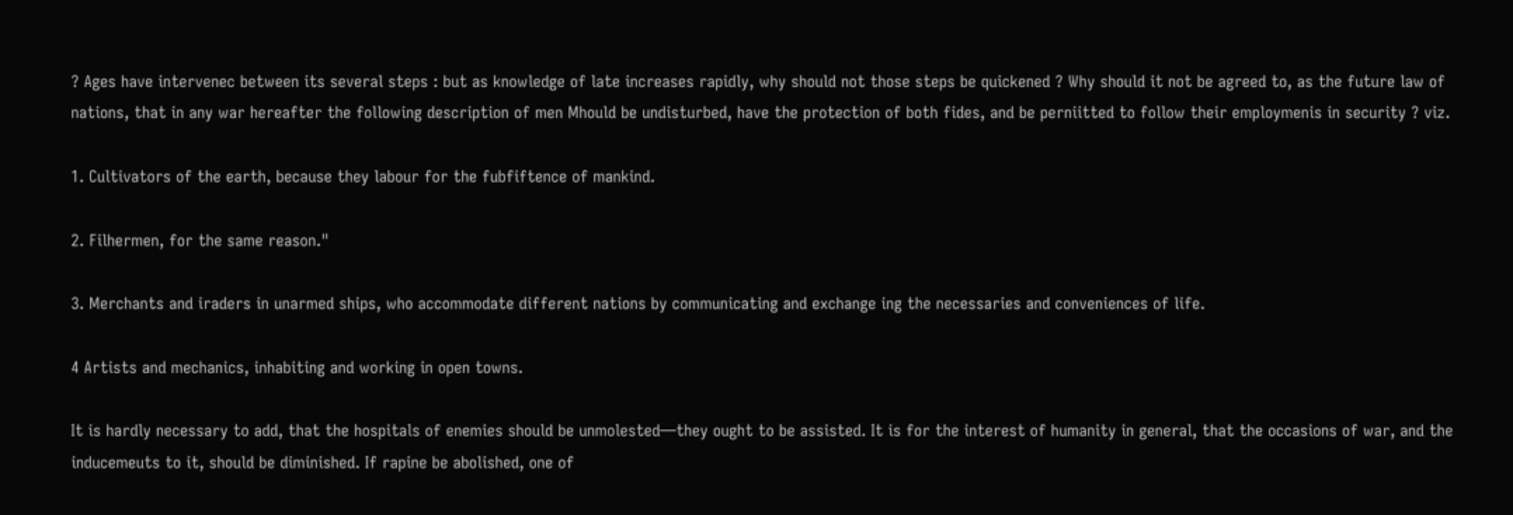? Ages have intervenec between its several steps : but as knowledge of late increases rapidly, why should not those steps be quickened ? Why should it not be agreed to, as the future law of nations, that in any war hereafter the following description of men Mhould be undisturbed, have the protection of both fides, and be perniitted to follow their employmenis in security ? viz.

1. Cultivators of the earth, because they labour for the fubfiftence of mankind.

2. Filhermen, for the same reason."

3. Merchants and iraders in unarmed ships, who accommodate different nations by communicating and exchange ing the necessaries and conveniences of life.

4 Artists and mechanics, inhabiting and working in open towns.

It is hardly necessary to add, that the hospitals of enemies should be unmolested—they ought to be assisted. It is for the interest of humanity in general, that the occasions of war, and the inducemeuts to it, should be diminished. If rapine be abolished, one of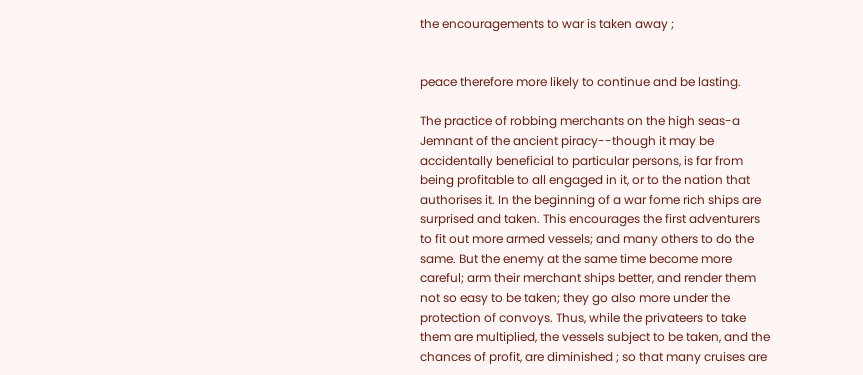the encouragements to war is taken away ;


peace therefore more likely to continue and be lasting.

The practice of robbing merchants on the high seas-a Jemnant of the ancient piracy--though it may be accidentally beneficial to particular persons, is far from being profitable to all engaged in it, or to the nation that authorises it. In the beginning of a war fome rich ships are surprised and taken. This encourages the first adventurers to fit out more armed vessels; and many others to do the same. But the enemy at the same time become more careful; arm their merchant ships better, and render them not so easy to be taken; they go also more under the protection of convoys. Thus, while the privateers to take them are multiplied, the vessels subject to be taken, and the chances of profit, are diminished ; so that many cruises are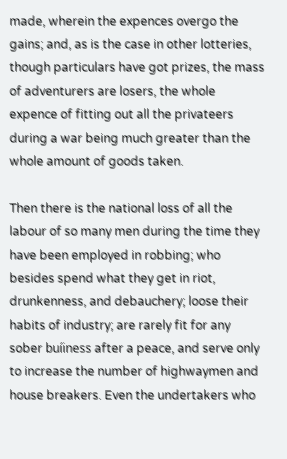made, wherein the expences overgo the gains; and, as is the case in other lotteries, though particulars have got prizes, the mass of adventurers are losers, the whole expence of fitting out all the privateers during a war being much greater than the whole amount of goods taken.

Then there is the national loss of all the labour of so many men during the time they have been employed in robbing; who besides spend what they get in riot, drunkenness, and debauchery; loose their habits of industry; are rarely fit for any sober buíiness after a peace, and serve only to increase the number of highwaymen and house breakers. Even the undertakers who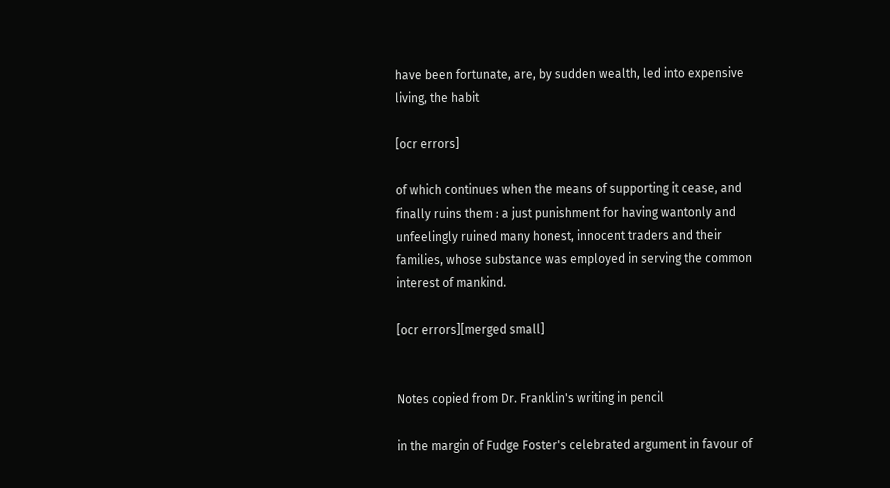have been fortunate, are, by sudden wealth, led into expensive living, the habit

[ocr errors]

of which continues when the means of supporting it cease, and finally ruins them : a just punishment for having wantonly and unfeelingly ruined many honest, innocent traders and their families, whose substance was employed in serving the common interest of mankind.

[ocr errors][merged small]


Notes copied from Dr. Franklin's writing in pencil

in the margin of Fudge Foster's celebrated argument in favour of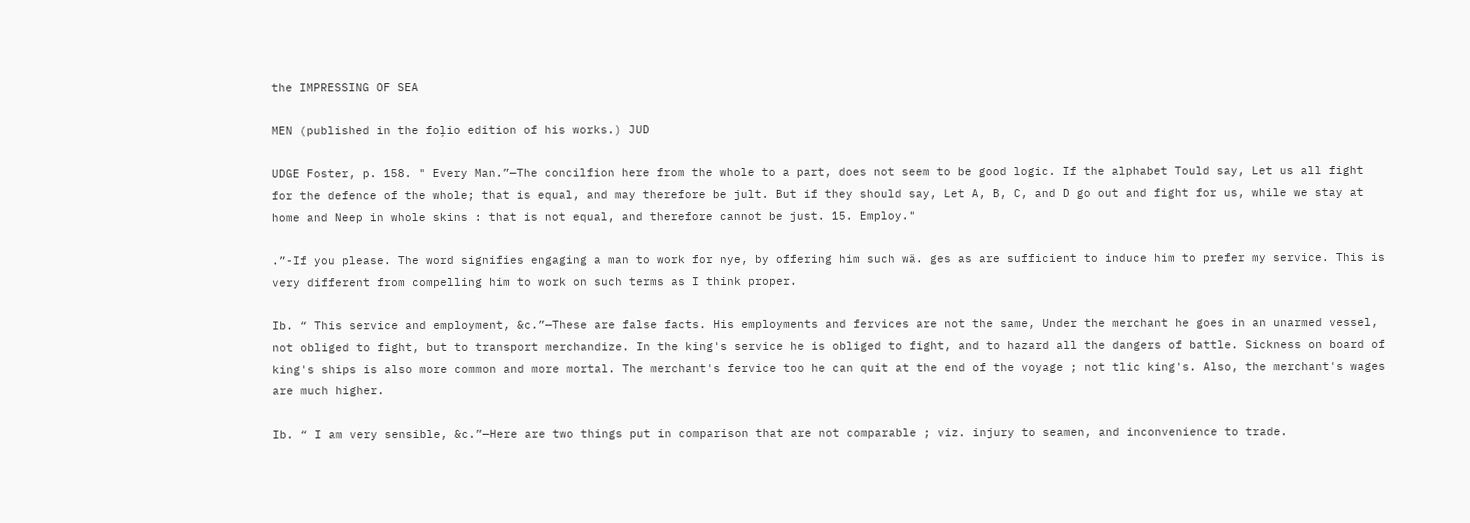the IMPRESSING OF SEA

MEN (published in the foļio edition of his works.) JUD

UDGE Foster, p. 158. " Every Man.”—The concilfion here from the whole to a part, does not seem to be good logic. If the alphabet Tould say, Let us all fight for the defence of the whole; that is equal, and may therefore be jult. But if they should say, Let A, B, C, and D go out and fight for us, while we stay at home and Neep in whole skins : that is not equal, and therefore cannot be just. 15. Employ."

.”-If you please. The word signifies engaging a man to work for nye, by offering him such wä. ges as are sufficient to induce him to prefer my service. This is very different from compelling him to work on such terms as I think proper.

Ib. “ This service and employment, &c.”—These are false facts. His employments and fervices are not the same, Under the merchant he goes in an unarmed vessel, not obliged to fight, but to transport merchandize. In the king's service he is obliged to fight, and to hazard all the dangers of battle. Sickness on board of king's ships is also more common and more mortal. The merchant's fervice too he can quit at the end of the voyage ; not tlic king's. Also, the merchant's wages are much higher.

Ib. “ I am very sensible, &c.”—Here are two things put in comparison that are not comparable ; viz. injury to seamen, and inconvenience to trade.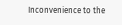Inconvenience to the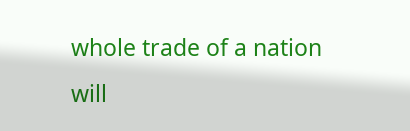whole trade of a nation will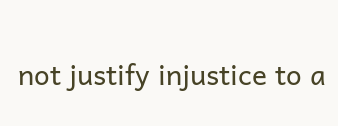not justify injustice to a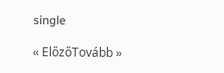single

« ElőzőTovább »